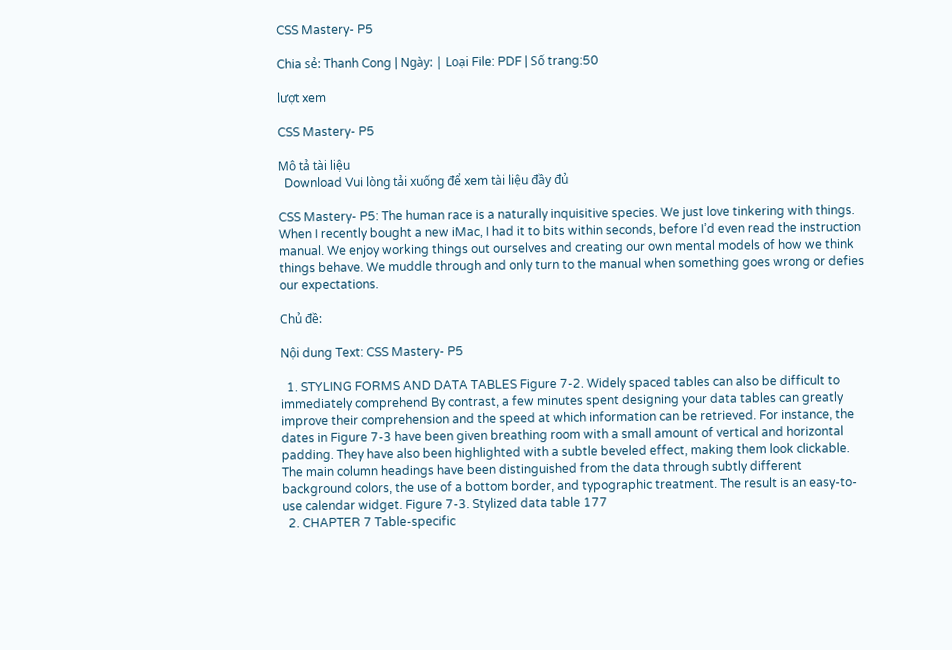CSS Mastery- P5

Chia sẻ: Thanh Cong | Ngày: | Loại File: PDF | Số trang:50

lượt xem

CSS Mastery- P5

Mô tả tài liệu
  Download Vui lòng tải xuống để xem tài liệu đầy đủ

CSS Mastery- P5: The human race is a naturally inquisitive species. We just love tinkering with things. When I recently bought a new iMac, I had it to bits within seconds, before I’d even read the instruction manual. We enjoy working things out ourselves and creating our own mental models of how we think things behave. We muddle through and only turn to the manual when something goes wrong or defies our expectations.

Chủ đề:

Nội dung Text: CSS Mastery- P5

  1. STYLING FORMS AND DATA TABLES Figure 7-2. Widely spaced tables can also be difficult to immediately comprehend By contrast, a few minutes spent designing your data tables can greatly improve their comprehension and the speed at which information can be retrieved. For instance, the dates in Figure 7-3 have been given breathing room with a small amount of vertical and horizontal padding. They have also been highlighted with a subtle beveled effect, making them look clickable. The main column headings have been distinguished from the data through subtly different background colors, the use of a bottom border, and typographic treatment. The result is an easy-to-use calendar widget. Figure 7-3. Stylized data table 177
  2. CHAPTER 7 Table-specific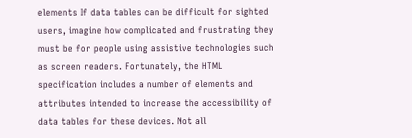elements If data tables can be difficult for sighted users, imagine how complicated and frustrating they must be for people using assistive technologies such as screen readers. Fortunately, the HTML specification includes a number of elements and attributes intended to increase the accessibility of data tables for these devices. Not all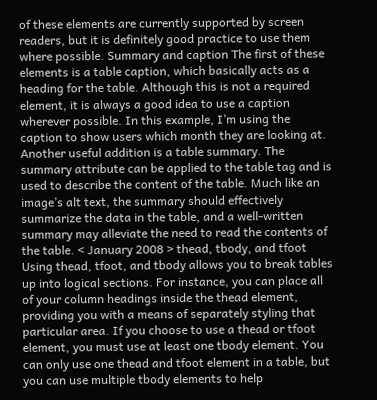of these elements are currently supported by screen readers, but it is definitely good practice to use them where possible. Summary and caption The first of these elements is a table caption, which basically acts as a heading for the table. Although this is not a required element, it is always a good idea to use a caption wherever possible. In this example, I’m using the caption to show users which month they are looking at. Another useful addition is a table summary. The summary attribute can be applied to the table tag and is used to describe the content of the table. Much like an image’s alt text, the summary should effectively summarize the data in the table, and a well-written summary may alleviate the need to read the contents of the table. < January 2008 > thead, tbody, and tfoot Using thead, tfoot, and tbody allows you to break tables up into logical sections. For instance, you can place all of your column headings inside the thead element, providing you with a means of separately styling that particular area. If you choose to use a thead or tfoot element, you must use at least one tbody element. You can only use one thead and tfoot element in a table, but you can use multiple tbody elements to help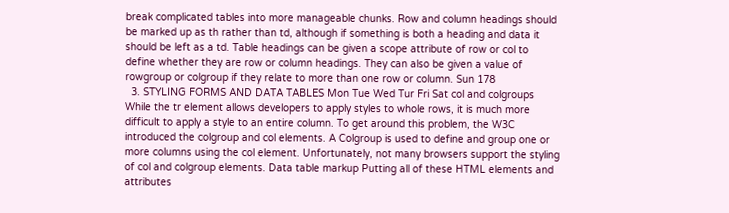break complicated tables into more manageable chunks. Row and column headings should be marked up as th rather than td, although if something is both a heading and data it should be left as a td. Table headings can be given a scope attribute of row or col to define whether they are row or column headings. They can also be given a value of rowgroup or colgroup if they relate to more than one row or column. Sun 178
  3. STYLING FORMS AND DATA TABLES Mon Tue Wed Tur Fri Sat col and colgroups While the tr element allows developers to apply styles to whole rows, it is much more difficult to apply a style to an entire column. To get around this problem, the W3C introduced the colgroup and col elements. A Colgroup is used to define and group one or more columns using the col element. Unfortunately, not many browsers support the styling of col and colgroup elements. Data table markup Putting all of these HTML elements and attributes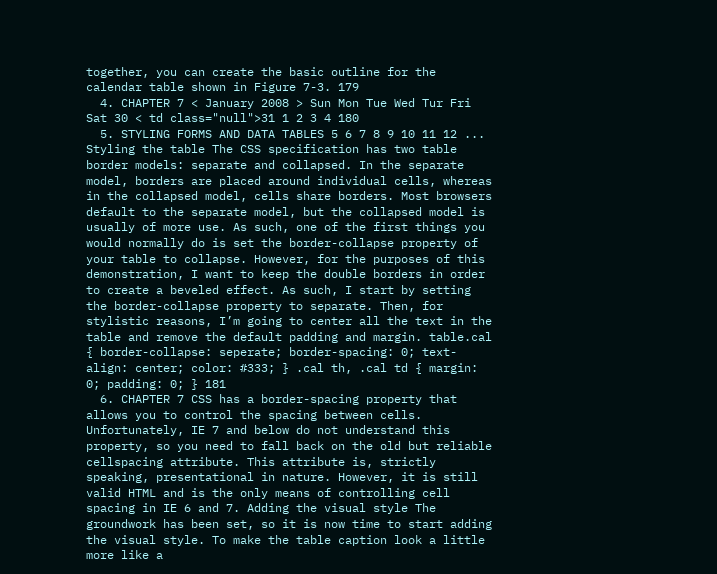together, you can create the basic outline for the calendar table shown in Figure 7-3. 179
  4. CHAPTER 7 < January 2008 > Sun Mon Tue Wed Tur Fri Sat 30 < td class="null">31 1 2 3 4 180
  5. STYLING FORMS AND DATA TABLES 5 6 7 8 9 10 11 12 ... Styling the table The CSS specification has two table border models: separate and collapsed. In the separate model, borders are placed around individual cells, whereas in the collapsed model, cells share borders. Most browsers default to the separate model, but the collapsed model is usually of more use. As such, one of the first things you would normally do is set the border-collapse property of your table to collapse. However, for the purposes of this demonstration, I want to keep the double borders in order to create a beveled effect. As such, I start by setting the border-collapse property to separate. Then, for stylistic reasons, I’m going to center all the text in the table and remove the default padding and margin. table.cal { border-collapse: seperate; border-spacing: 0; text-align: center; color: #333; } .cal th, .cal td { margin: 0; padding: 0; } 181
  6. CHAPTER 7 CSS has a border-spacing property that allows you to control the spacing between cells. Unfortunately, IE 7 and below do not understand this property, so you need to fall back on the old but reliable cellspacing attribute. This attribute is, strictly speaking, presentational in nature. However, it is still valid HTML and is the only means of controlling cell spacing in IE 6 and 7. Adding the visual style The groundwork has been set, so it is now time to start adding the visual style. To make the table caption look a little more like a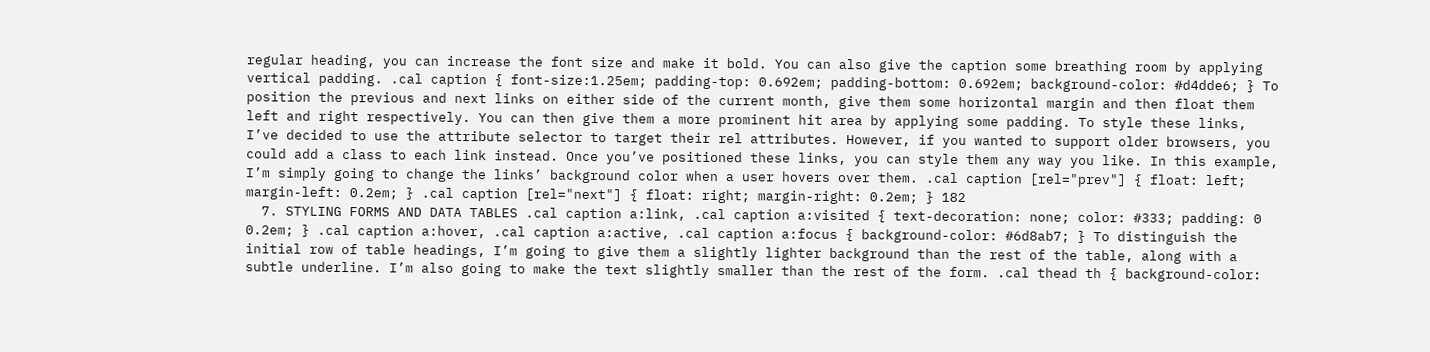regular heading, you can increase the font size and make it bold. You can also give the caption some breathing room by applying vertical padding. .cal caption { font-size:1.25em; padding-top: 0.692em; padding-bottom: 0.692em; background-color: #d4dde6; } To position the previous and next links on either side of the current month, give them some horizontal margin and then float them left and right respectively. You can then give them a more prominent hit area by applying some padding. To style these links, I’ve decided to use the attribute selector to target their rel attributes. However, if you wanted to support older browsers, you could add a class to each link instead. Once you’ve positioned these links, you can style them any way you like. In this example, I’m simply going to change the links’ background color when a user hovers over them. .cal caption [rel="prev"] { float: left; margin-left: 0.2em; } .cal caption [rel="next"] { float: right; margin-right: 0.2em; } 182
  7. STYLING FORMS AND DATA TABLES .cal caption a:link, .cal caption a:visited { text-decoration: none; color: #333; padding: 0 0.2em; } .cal caption a:hover, .cal caption a:active, .cal caption a:focus { background-color: #6d8ab7; } To distinguish the initial row of table headings, I’m going to give them a slightly lighter background than the rest of the table, along with a subtle underline. I’m also going to make the text slightly smaller than the rest of the form. .cal thead th { background-color: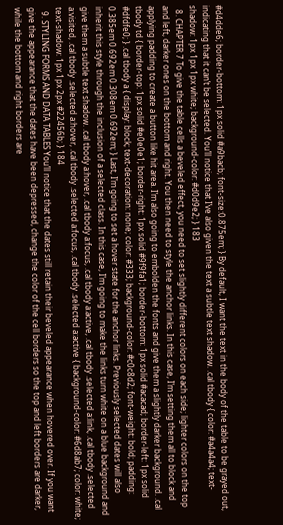#d4dde6; border-bottom: 1px solid #a9bacb; font-size:0.875em; } By default, I want the text in the body of the table to be grayed out, indicating that it can’t be selected. You’ll notice that I’ve also given the text a subtle text shadow. .cal tbody { color: #a4a4a4; text-shadow: 1px 1px 1px white; background-color: #d0d9e2; } 183
  8. CHAPTER 7 To give the table cells a beveled effect, you need to set slightly different colors on each side; lighter colors on the top and left, darker ones on the bottom and right. You then need to style the anchor links. In this case, I’m setting them all to block and applying padding to create a button like hit area. I’m also going to embolden the fonts and give them a slightly darker background. .cal tbody td { border-top: 1px solid #e0e0e1; border-right: 1px solid #9f9fa1; border-bottom: 1px solid #acacad; border-left: 1px solid #dfdfe0; } .cal tbody a { display: block; text-decoration: none; color: #333; background-color: #c0c8d2; font-weight: bold; padding: 0.385em 0.692em 0.308em 0.692em; } Last, I’m going to set a hover state for the anchor links. Previously selected dates will also inherit this style through the inclusion of a selected class. In this case, I’m going to make the links turn white on a blue background and give them a subtle text shadow. .cal tbody a:hover, .cal tbody a:focus, .cal tbody a:active, .cal tbody .selected a:link, .cal tbody .selected a:visited, .cal tbody .selected a:hover, .cal tbody .selected a:focus, .cal tbody .selected a:active { background-color: #6d8ab7; color: white; text-shadow: 1px 1px 2px #22456b; } 184
  9. STYLING FORMS AND DATA TABLES You’ll notice that the dates still retain their beveled appearance when hovered over. If you want give the appearance that the dates have been depressed, change the color of the cell borders so the top and left borders are darker, while the bottom and right borders are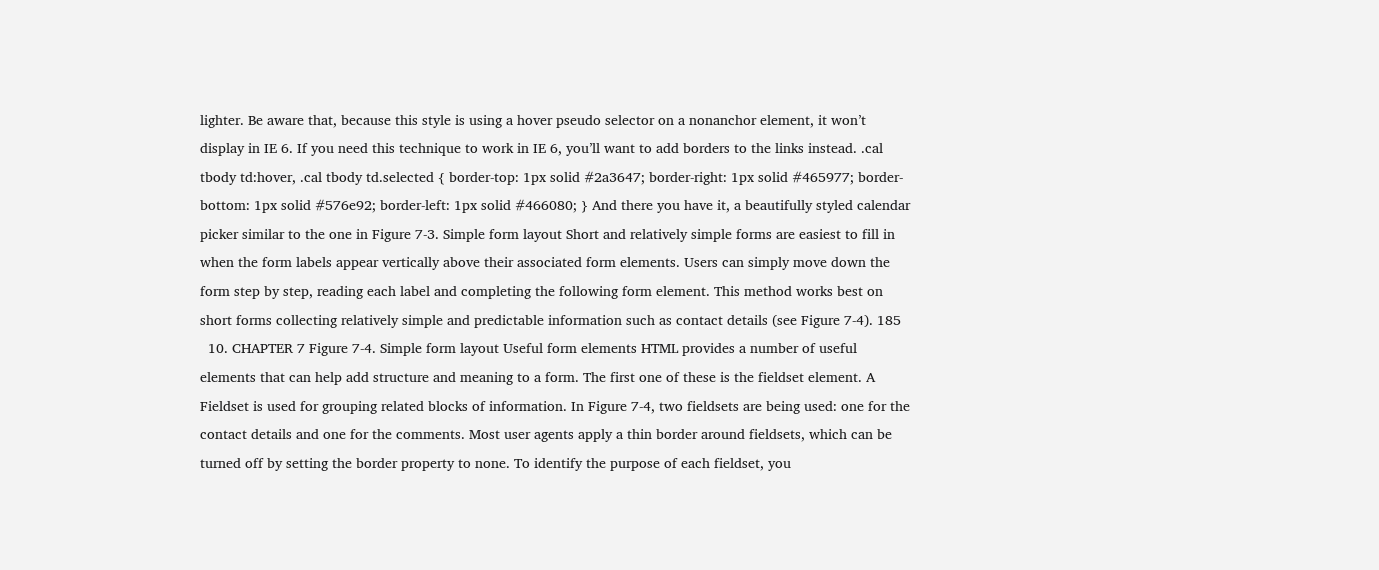lighter. Be aware that, because this style is using a hover pseudo selector on a nonanchor element, it won’t display in IE 6. If you need this technique to work in IE 6, you’ll want to add borders to the links instead. .cal tbody td:hover, .cal tbody td.selected { border-top: 1px solid #2a3647; border-right: 1px solid #465977; border-bottom: 1px solid #576e92; border-left: 1px solid #466080; } And there you have it, a beautifully styled calendar picker similar to the one in Figure 7-3. Simple form layout Short and relatively simple forms are easiest to fill in when the form labels appear vertically above their associated form elements. Users can simply move down the form step by step, reading each label and completing the following form element. This method works best on short forms collecting relatively simple and predictable information such as contact details (see Figure 7-4). 185
  10. CHAPTER 7 Figure 7-4. Simple form layout Useful form elements HTML provides a number of useful elements that can help add structure and meaning to a form. The first one of these is the fieldset element. A Fieldset is used for grouping related blocks of information. In Figure 7-4, two fieldsets are being used: one for the contact details and one for the comments. Most user agents apply a thin border around fieldsets, which can be turned off by setting the border property to none. To identify the purpose of each fieldset, you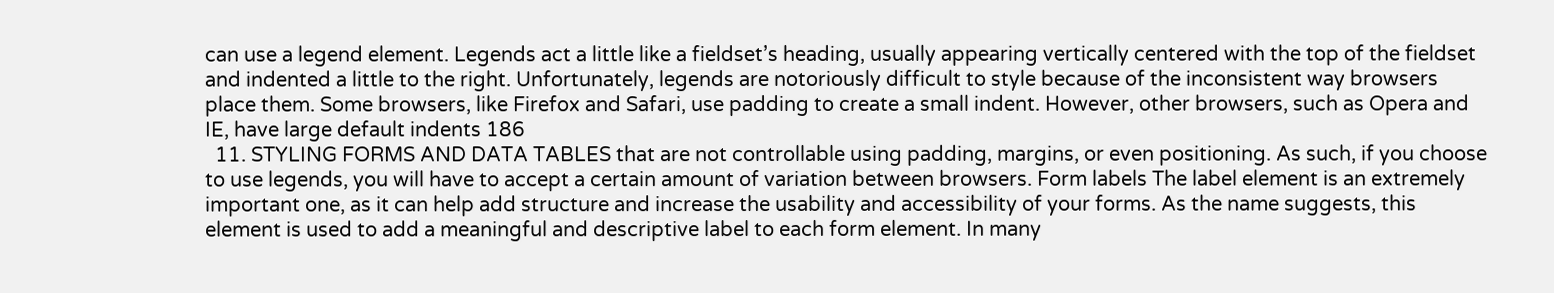can use a legend element. Legends act a little like a fieldset’s heading, usually appearing vertically centered with the top of the fieldset and indented a little to the right. Unfortunately, legends are notoriously difficult to style because of the inconsistent way browsers place them. Some browsers, like Firefox and Safari, use padding to create a small indent. However, other browsers, such as Opera and IE, have large default indents 186
  11. STYLING FORMS AND DATA TABLES that are not controllable using padding, margins, or even positioning. As such, if you choose to use legends, you will have to accept a certain amount of variation between browsers. Form labels The label element is an extremely important one, as it can help add structure and increase the usability and accessibility of your forms. As the name suggests, this element is used to add a meaningful and descriptive label to each form element. In many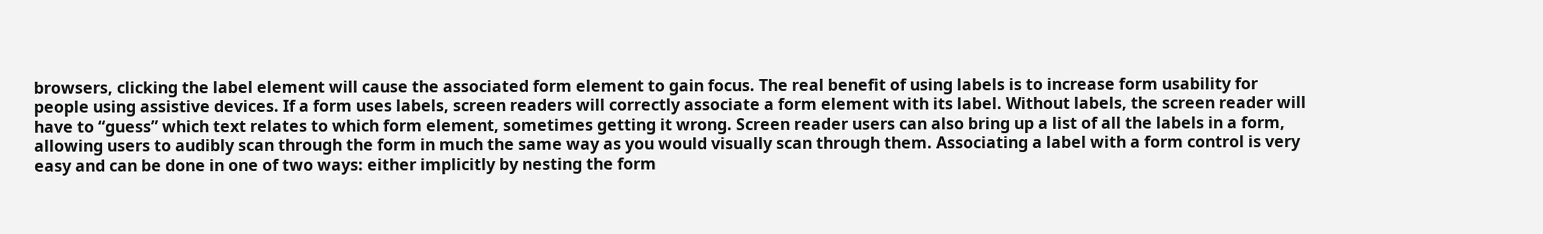browsers, clicking the label element will cause the associated form element to gain focus. The real benefit of using labels is to increase form usability for people using assistive devices. If a form uses labels, screen readers will correctly associate a form element with its label. Without labels, the screen reader will have to “guess” which text relates to which form element, sometimes getting it wrong. Screen reader users can also bring up a list of all the labels in a form, allowing users to audibly scan through the form in much the same way as you would visually scan through them. Associating a label with a form control is very easy and can be done in one of two ways: either implicitly by nesting the form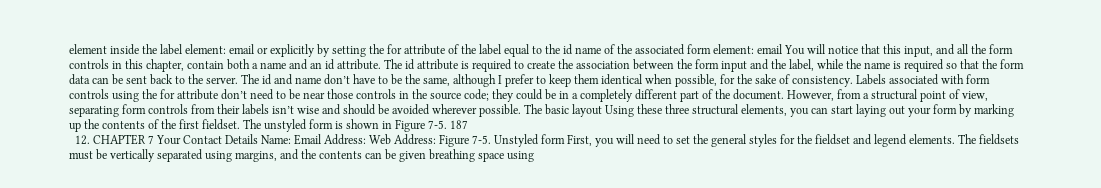element inside the label element: email or explicitly by setting the for attribute of the label equal to the id name of the associated form element: email You will notice that this input, and all the form controls in this chapter, contain both a name and an id attribute. The id attribute is required to create the association between the form input and the label, while the name is required so that the form data can be sent back to the server. The id and name don’t have to be the same, although I prefer to keep them identical when possible, for the sake of consistency. Labels associated with form controls using the for attribute don’t need to be near those controls in the source code; they could be in a completely different part of the document. However, from a structural point of view, separating form controls from their labels isn’t wise and should be avoided wherever possible. The basic layout Using these three structural elements, you can start laying out your form by marking up the contents of the first fieldset. The unstyled form is shown in Figure 7-5. 187
  12. CHAPTER 7 Your Contact Details Name: Email Address: Web Address: Figure 7-5. Unstyled form First, you will need to set the general styles for the fieldset and legend elements. The fieldsets must be vertically separated using margins, and the contents can be given breathing space using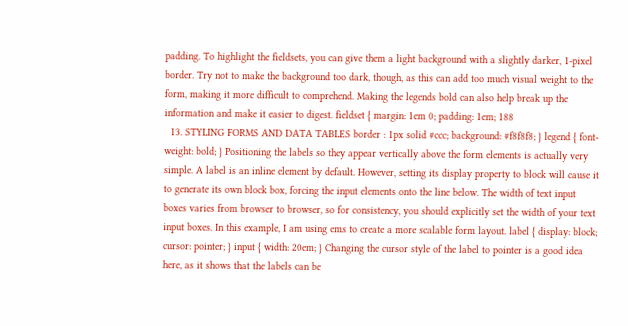padding. To highlight the fieldsets, you can give them a light background with a slightly darker, 1-pixel border. Try not to make the background too dark, though, as this can add too much visual weight to the form, making it more difficult to comprehend. Making the legends bold can also help break up the information and make it easier to digest. fieldset { margin: 1em 0; padding: 1em; 188
  13. STYLING FORMS AND DATA TABLES border : 1px solid #ccc; background: #f8f8f8; } legend { font-weight: bold; } Positioning the labels so they appear vertically above the form elements is actually very simple. A label is an inline element by default. However, setting its display property to block will cause it to generate its own block box, forcing the input elements onto the line below. The width of text input boxes varies from browser to browser, so for consistency, you should explicitly set the width of your text input boxes. In this example, I am using ems to create a more scalable form layout. label { display: block; cursor: pointer; } input { width: 20em; } Changing the cursor style of the label to pointer is a good idea here, as it shows that the labels can be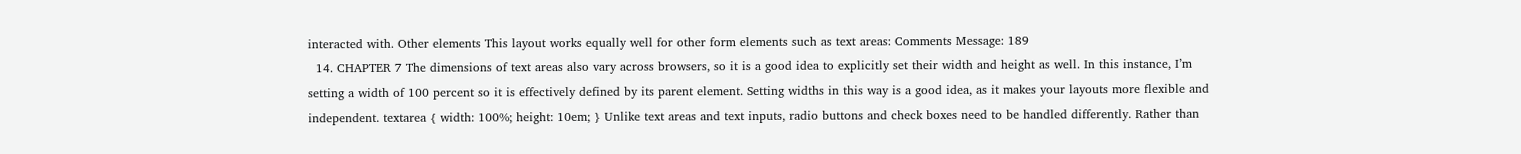interacted with. Other elements This layout works equally well for other form elements such as text areas: Comments Message: 189
  14. CHAPTER 7 The dimensions of text areas also vary across browsers, so it is a good idea to explicitly set their width and height as well. In this instance, I’m setting a width of 100 percent so it is effectively defined by its parent element. Setting widths in this way is a good idea, as it makes your layouts more flexible and independent. textarea { width: 100%; height: 10em; } Unlike text areas and text inputs, radio buttons and check boxes need to be handled differently. Rather than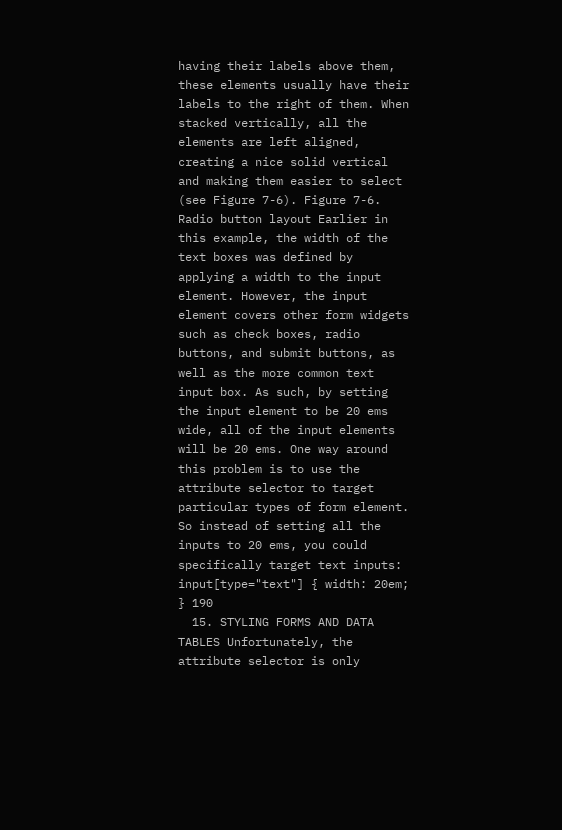having their labels above them, these elements usually have their labels to the right of them. When stacked vertically, all the elements are left aligned, creating a nice solid vertical and making them easier to select (see Figure 7-6). Figure 7-6. Radio button layout Earlier in this example, the width of the text boxes was defined by applying a width to the input element. However, the input element covers other form widgets such as check boxes, radio buttons, and submit buttons, as well as the more common text input box. As such, by setting the input element to be 20 ems wide, all of the input elements will be 20 ems. One way around this problem is to use the attribute selector to target particular types of form element. So instead of setting all the inputs to 20 ems, you could specifically target text inputs: input[type="text"] { width: 20em; } 190
  15. STYLING FORMS AND DATA TABLES Unfortunately, the attribute selector is only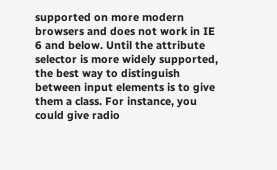supported on more modern browsers and does not work in IE 6 and below. Until the attribute selector is more widely supported, the best way to distinguish between input elements is to give them a class. For instance, you could give radio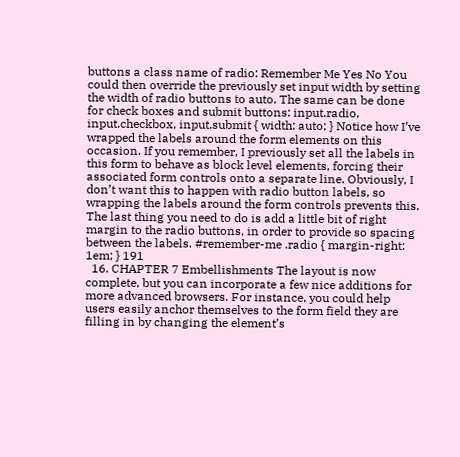buttons a class name of radio: Remember Me Yes No You could then override the previously set input width by setting the width of radio buttons to auto. The same can be done for check boxes and submit buttons: input.radio, input.checkbox, input.submit { width: auto; } Notice how I’ve wrapped the labels around the form elements on this occasion. If you remember, I previously set all the labels in this form to behave as block level elements, forcing their associated form controls onto a separate line. Obviously, I don’t want this to happen with radio button labels, so wrapping the labels around the form controls prevents this. The last thing you need to do is add a little bit of right margin to the radio buttons, in order to provide so spacing between the labels. #remember-me .radio { margin-right: 1em; } 191
  16. CHAPTER 7 Embellishments The layout is now complete, but you can incorporate a few nice additions for more advanced browsers. For instance, you could help users easily anchor themselves to the form field they are filling in by changing the element’s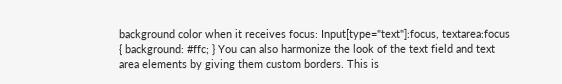background color when it receives focus: Input[type="text"]:focus, textarea:focus { background: #ffc; } You can also harmonize the look of the text field and text area elements by giving them custom borders. This is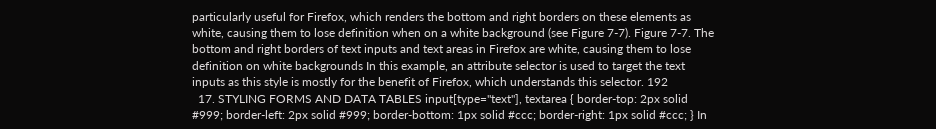particularly useful for Firefox, which renders the bottom and right borders on these elements as white, causing them to lose definition when on a white background (see Figure 7-7). Figure 7-7. The bottom and right borders of text inputs and text areas in Firefox are white, causing them to lose definition on white backgrounds In this example, an attribute selector is used to target the text inputs as this style is mostly for the benefit of Firefox, which understands this selector. 192
  17. STYLING FORMS AND DATA TABLES input[type="text"], textarea { border-top: 2px solid #999; border-left: 2px solid #999; border-bottom: 1px solid #ccc; border-right: 1px solid #ccc; } In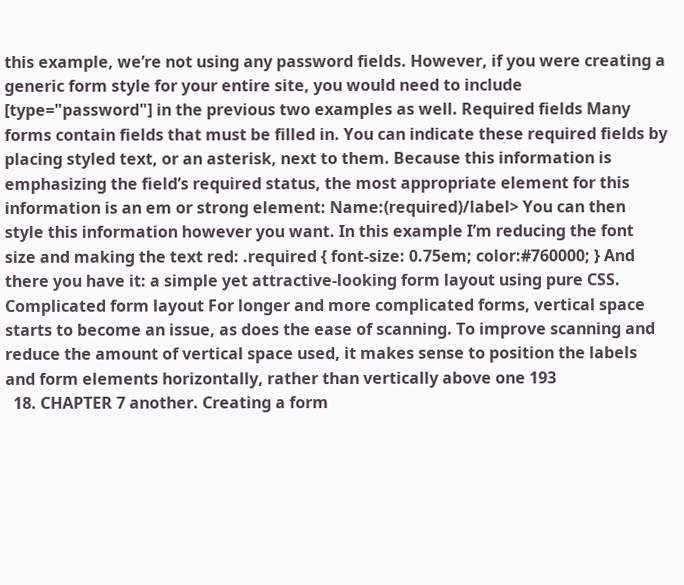this example, we’re not using any password fields. However, if you were creating a generic form style for your entire site, you would need to include [type="password"] in the previous two examples as well. Required fields Many forms contain fields that must be filled in. You can indicate these required fields by placing styled text, or an asterisk, next to them. Because this information is emphasizing the field’s required status, the most appropriate element for this information is an em or strong element: Name:(required)/label> You can then style this information however you want. In this example I’m reducing the font size and making the text red: .required { font-size: 0.75em; color:#760000; } And there you have it: a simple yet attractive-looking form layout using pure CSS. Complicated form layout For longer and more complicated forms, vertical space starts to become an issue, as does the ease of scanning. To improve scanning and reduce the amount of vertical space used, it makes sense to position the labels and form elements horizontally, rather than vertically above one 193
  18. CHAPTER 7 another. Creating a form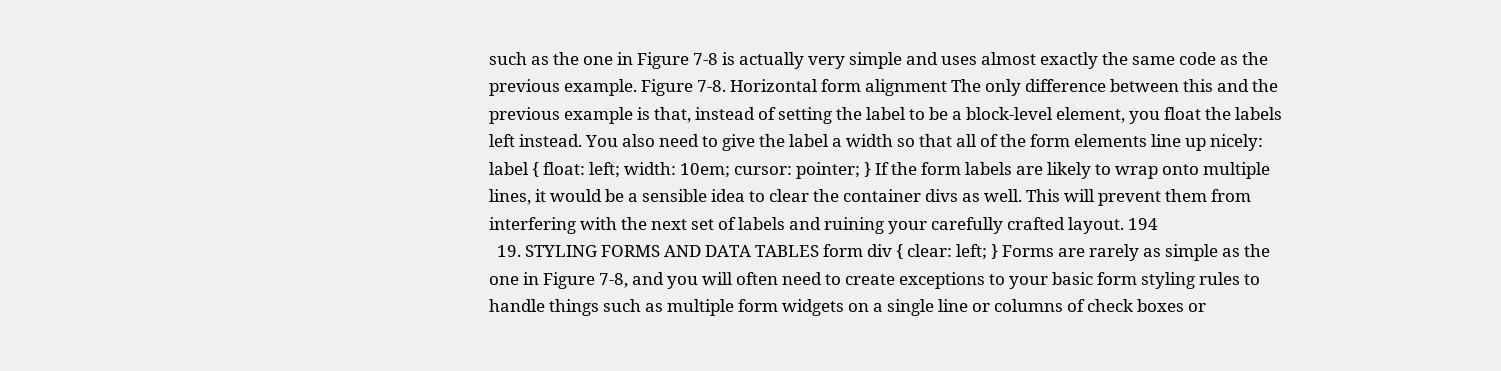such as the one in Figure 7-8 is actually very simple and uses almost exactly the same code as the previous example. Figure 7-8. Horizontal form alignment The only difference between this and the previous example is that, instead of setting the label to be a block-level element, you float the labels left instead. You also need to give the label a width so that all of the form elements line up nicely: label { float: left; width: 10em; cursor: pointer; } If the form labels are likely to wrap onto multiple lines, it would be a sensible idea to clear the container divs as well. This will prevent them from interfering with the next set of labels and ruining your carefully crafted layout. 194
  19. STYLING FORMS AND DATA TABLES form div { clear: left; } Forms are rarely as simple as the one in Figure 7-8, and you will often need to create exceptions to your basic form styling rules to handle things such as multiple form widgets on a single line or columns of check boxes or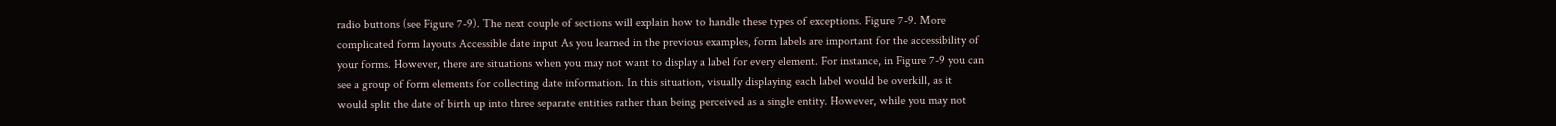radio buttons (see Figure 7-9). The next couple of sections will explain how to handle these types of exceptions. Figure 7-9. More complicated form layouts Accessible date input As you learned in the previous examples, form labels are important for the accessibility of your forms. However, there are situations when you may not want to display a label for every element. For instance, in Figure 7-9 you can see a group of form elements for collecting date information. In this situation, visually displaying each label would be overkill, as it would split the date of birth up into three separate entities rather than being perceived as a single entity. However, while you may not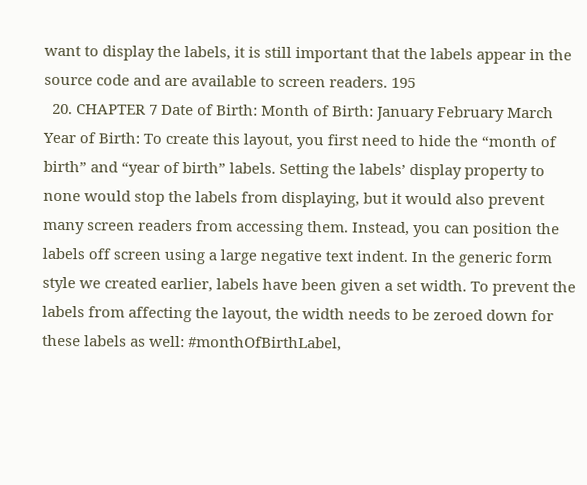want to display the labels, it is still important that the labels appear in the source code and are available to screen readers. 195
  20. CHAPTER 7 Date of Birth: Month of Birth: January February March Year of Birth: To create this layout, you first need to hide the “month of birth” and “year of birth” labels. Setting the labels’ display property to none would stop the labels from displaying, but it would also prevent many screen readers from accessing them. Instead, you can position the labels off screen using a large negative text indent. In the generic form style we created earlier, labels have been given a set width. To prevent the labels from affecting the layout, the width needs to be zeroed down for these labels as well: #monthOfBirthLabel,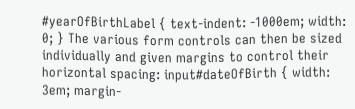#yearOfBirthLabel { text-indent: -1000em; width: 0; } The various form controls can then be sized individually and given margins to control their horizontal spacing: input#dateOfBirth { width: 3em; margin-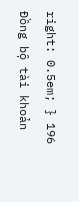right: 0.5em; } 196
Đồng bộ tài khoản